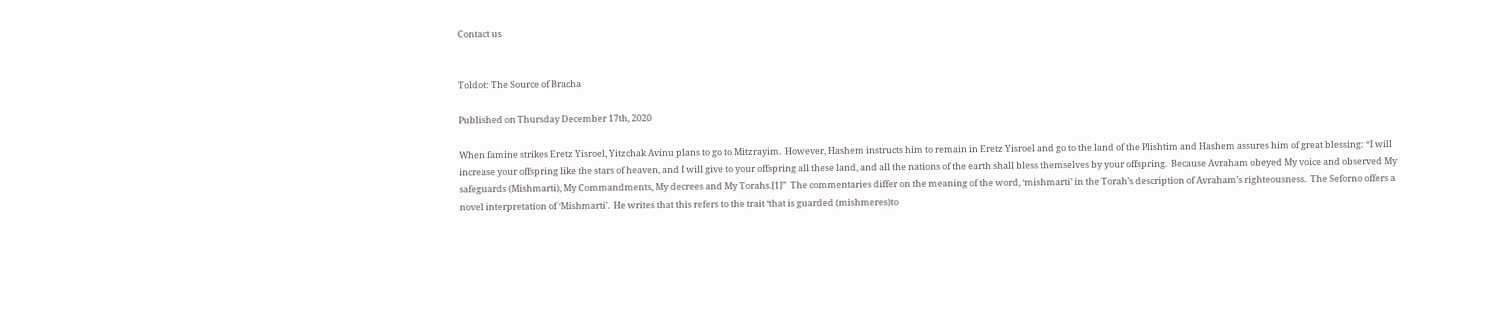Contact us


Toldot: The Source of Bracha

Published on Thursday December 17th, 2020

When famine strikes Eretz Yisroel, Yitzchak Avinu plans to go to Mitzrayim.  However, Hashem instructs him to remain in Eretz Yisroel and go to the land of the Plishtim and Hashem assures him of great blessing: “I will increase your offspring like the stars of heaven, and I will give to your offspring all these land, and all the nations of the earth shall bless themselves by your offspring.  Because Avraham obeyed My voice and observed My safeguards (Mishmarti), My Commandments, My decrees and My Torahs.[1]”  The commentaries differ on the meaning of the word, ‘mishmarti’ in the Torah’s description of Avraham’s righteousness.  The Seforno offers a novel interpretation of ‘Mishmarti’.  He writes that this refers to the trait ‘that is guarded (mishmeres)to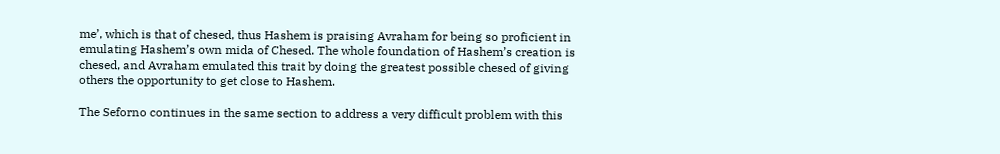me’, which is that of chesed, thus Hashem is praising Avraham for being so proficient in emulating Hashem’s own mida of Chesed. The whole foundation of Hashem’s creation is chesed, and Avraham emulated this trait by doing the greatest possible chesed of giving others the opportunity to get close to Hashem.

The Seforno continues in the same section to address a very difficult problem with this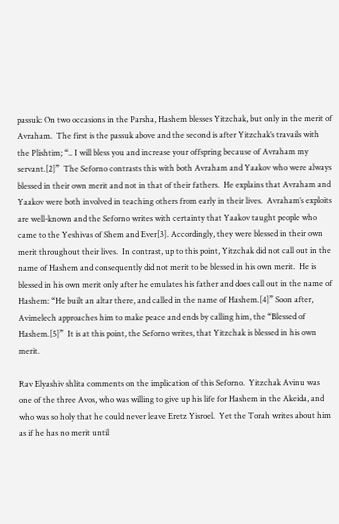passuk: On two occasions in the Parsha, Hashem blesses Yitzchak, but only in the merit of Avraham.  The first is the passuk above and the second is after Yitzchak’s travails with the Plishtim; “.. I will bless you and increase your offspring because of Avraham my servant.[2]”  The Seforno contrasts this with both Avraham and Yaakov who were always blessed in their own merit and not in that of their fathers.  He explains that Avraham and Yaakov were both involved in teaching others from early in their lives.  Avraham’s exploits are well-known and the Seforno writes with certainty that Yaakov taught people who came to the Yeshivas of Shem and Ever[3]. Accordingly, they were blessed in their own merit throughout their lives.  In contrast, up to this point, Yitzchak did not call out in the name of Hashem and consequently did not merit to be blessed in his own merit.  He is blessed in his own merit only after he emulates his father and does call out in the name of Hashem: “He built an altar there, and called in the name of Hashem.[4]” Soon after, Avimelech approaches him to make peace and ends by calling him, the “Blessed of Hashem.[5]”  It is at this point, the Seforno writes, that Yitzchak is blessed in his own merit.

Rav Elyashiv shlita comments on the implication of this Seforno.  Yitzchak Avinu was one of the three Avos, who was willing to give up his life for Hashem in the Akeida, and who was so holy that he could never leave Eretz Yisroel.  Yet the Torah writes about him as if he has no merit until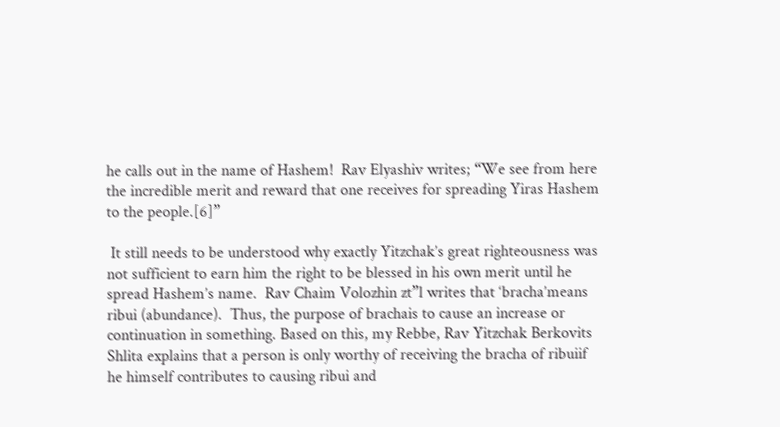he calls out in the name of Hashem!  Rav Elyashiv writes; “We see from here the incredible merit and reward that one receives for spreading Yiras Hashem to the people.[6]”

 It still needs to be understood why exactly Yitzchak’s great righteousness was not sufficient to earn him the right to be blessed in his own merit until he spread Hashem’s name.  Rav Chaim Volozhin zt”l writes that ‘bracha’means ribui (abundance).  Thus, the purpose of brachais to cause an increase or continuation in something. Based on this, my Rebbe, Rav Yitzchak Berkovits Shlita explains that a person is only worthy of receiving the bracha of ribuiif he himself contributes to causing ribui and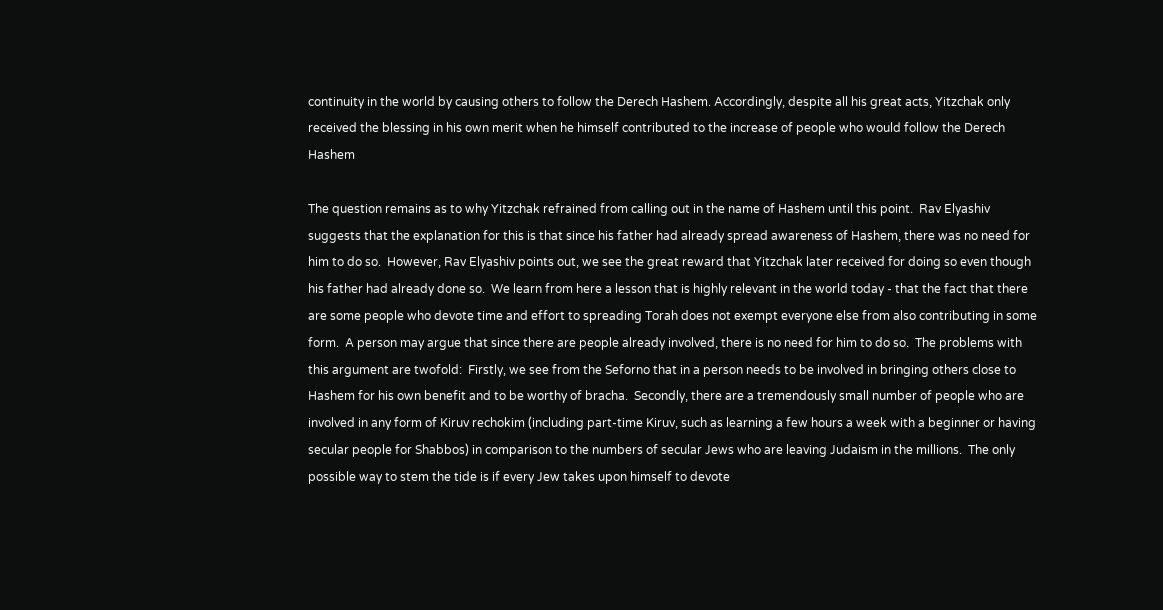continuity in the world by causing others to follow the Derech Hashem. Accordingly, despite all his great acts, Yitzchak only received the blessing in his own merit when he himself contributed to the increase of people who would follow the Derech Hashem

The question remains as to why Yitzchak refrained from calling out in the name of Hashem until this point.  Rav Elyashiv suggests that the explanation for this is that since his father had already spread awareness of Hashem, there was no need for him to do so.  However, Rav Elyashiv points out, we see the great reward that Yitzchak later received for doing so even though his father had already done so.  We learn from here a lesson that is highly relevant in the world today - that the fact that there are some people who devote time and effort to spreading Torah does not exempt everyone else from also contributing in some form.  A person may argue that since there are people already involved, there is no need for him to do so.  The problems with this argument are twofold:  Firstly, we see from the Seforno that in a person needs to be involved in bringing others close to Hashem for his own benefit and to be worthy of bracha.  Secondly, there are a tremendously small number of people who are involved in any form of Kiruv rechokim (including part-time Kiruv, such as learning a few hours a week with a beginner or having secular people for Shabbos) in comparison to the numbers of secular Jews who are leaving Judaism in the millions.  The only possible way to stem the tide is if every Jew takes upon himself to devote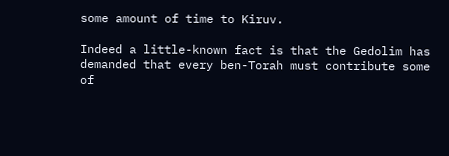some amount of time to Kiruv.

Indeed a little-known fact is that the Gedolim has demanded that every ben-Torah must contribute some of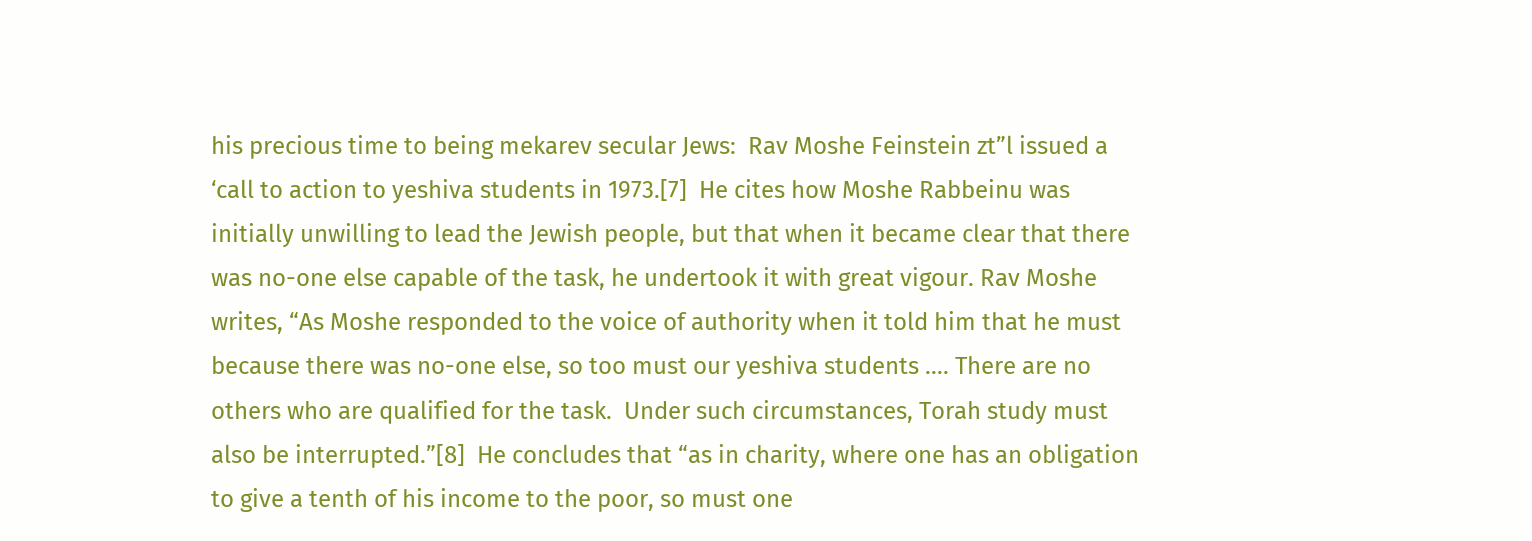his precious time to being mekarev secular Jews:  Rav Moshe Feinstein zt”l issued a ‘call to action to yeshiva students in 1973.[7]  He cites how Moshe Rabbeinu was initially unwilling to lead the Jewish people, but that when it became clear that there was no-one else capable of the task, he undertook it with great vigour. Rav Moshe writes, “As Moshe responded to the voice of authority when it told him that he must because there was no-one else, so too must our yeshiva students …. There are no others who are qualified for the task.  Under such circumstances, Torah study must also be interrupted.”[8]  He concludes that “as in charity, where one has an obligation to give a tenth of his income to the poor, so must one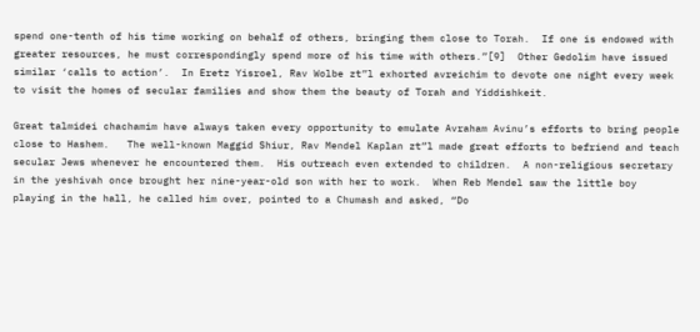spend one-tenth of his time working on behalf of others, bringing them close to Torah.  If one is endowed with greater resources, he must correspondingly spend more of his time with others.”[9]  Other Gedolim have issued similar ‘calls to action’.  In Eretz Yisroel, Rav Wolbe zt”l exhorted avreichim to devote one night every week to visit the homes of secular families and show them the beauty of Torah and Yiddishkeit.

Great talmidei chachamim have always taken every opportunity to emulate Avraham Avinu’s efforts to bring people close to Hashem.   The well-known Maggid Shiur, Rav Mendel Kaplan zt”l made great efforts to befriend and teach secular Jews whenever he encountered them.  His outreach even extended to children.  A non-religious secretary in the yeshivah once brought her nine-year-old son with her to work.  When Reb Mendel saw the little boy playing in the hall, he called him over, pointed to a Chumash and asked, “Do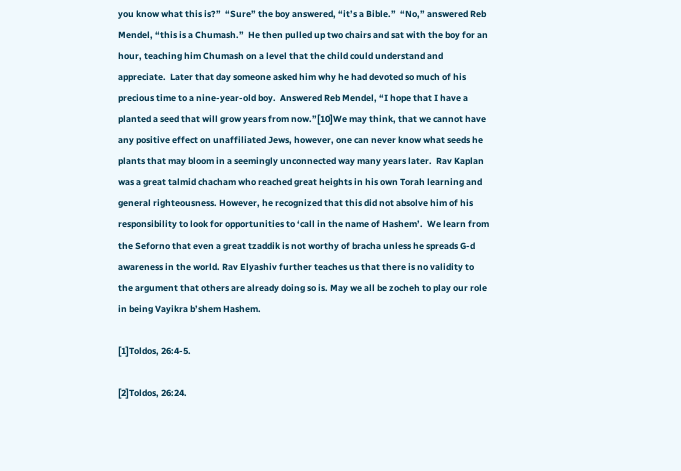you know what this is?”  “Sure” the boy answered, “it’s a Bible.”  “No,” answered Reb Mendel, “this is a Chumash.”  He then pulled up two chairs and sat with the boy for an hour, teaching him Chumash on a level that the child could understand and appreciate.  Later that day someone asked him why he had devoted so much of his precious time to a nine-year-old boy.  Answered Reb Mendel, “I hope that I have a planted a seed that will grow years from now.”[10]We may think, that we cannot have any positive effect on unaffiliated Jews, however, one can never know what seeds he plants that may bloom in a seemingly unconnected way many years later.  Rav Kaplan was a great talmid chacham who reached great heights in his own Torah learning and general righteousness. However, he recognized that this did not absolve him of his responsibility to look for opportunities to ‘call in the name of Hashem’.  We learn from the Seforno that even a great tzaddik is not worthy of bracha unless he spreads G-d awareness in the world. Rav Elyashiv further teaches us that there is no validity to the argument that others are already doing so is. May we all be zocheh to play our role in being Vayikra b’shem Hashem.

[1]Toldos, 26:4-5.

[2]Toldos, 26:24.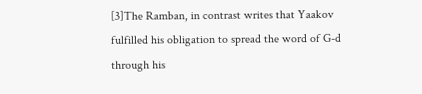[3]The Ramban, in contrast writes that Yaakov fulfilled his obligation to spread the word of G-d through his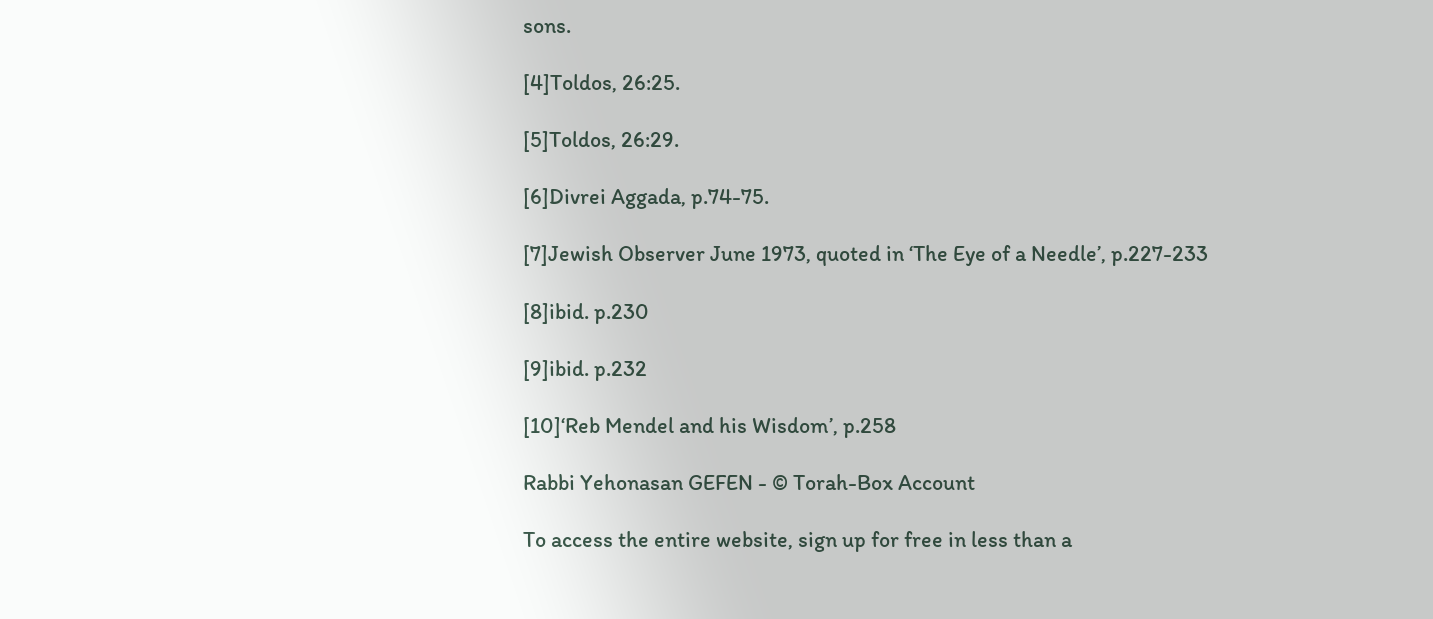sons.

[4]Toldos, 26:25.

[5]Toldos, 26:29.

[6]Divrei Aggada, p.74-75.

[7]Jewish Observer June 1973, quoted in ‘The Eye of a Needle’, p.227-233

[8]ibid. p.230

[9]ibid. p.232

[10]‘Reb Mendel and his Wisdom’, p.258

Rabbi Yehonasan GEFEN - © Torah-Box Account

To access the entire website, sign up for free in less than a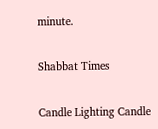minute.

Shabbat Times

Candle Lighting Candle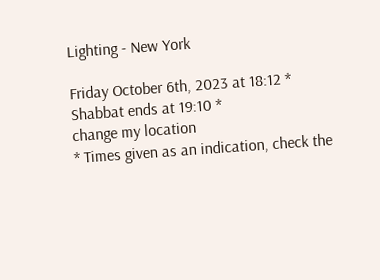Lighting - New York

Friday October 6th, 2023 at 18:12 *
Shabbat ends at 19:10 *
change my location
* Times given as an indication, check the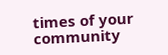times of your community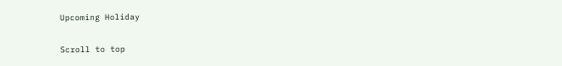Upcoming Holiday

Scroll to top